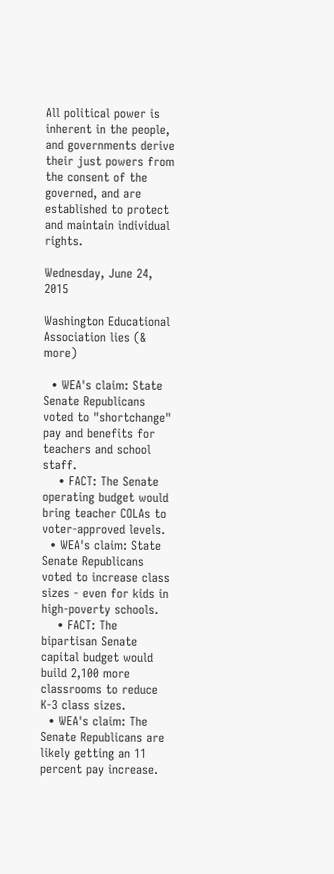All political power is inherent in the people, and governments derive their just powers from the consent of the governed, and are established to protect and maintain individual rights.

Wednesday, June 24, 2015

Washington Educational Association lies (& more)

  • WEA's claim: State Senate Republicans voted to "shortchange" pay and benefits for teachers and school staff.
    • FACT: The Senate operating budget would bring teacher COLAs to voter-approved levels.
  • WEA's claim: State Senate Republicans voted to increase class sizes - even for kids in high-poverty schools.
    • FACT: The bipartisan Senate capital budget would build 2,100 more classrooms to reduce K-3 class sizes.
  • WEA's claim: The Senate Republicans are likely getting an 11 percent pay increase.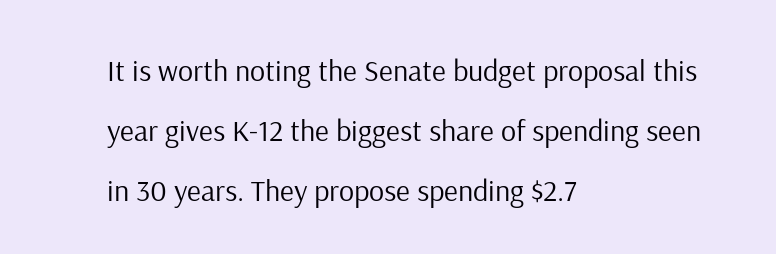It is worth noting the Senate budget proposal this year gives K-12 the biggest share of spending seen in 30 years. They propose spending $2.7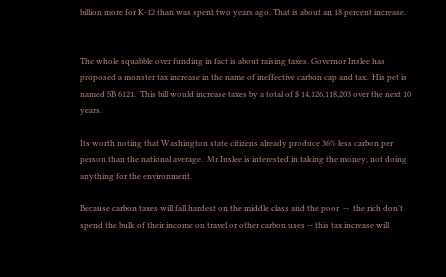billion more for K-12 than was spent two years ago. That is about an 18 percent increase.


The whole squabble over funding in fact is about raising taxes. Governor Inslee has proposed a monster tax increase in the name of ineffective carbon cap and tax.  His pet is named SB 6121.  This bill would increase taxes by a total of $ 14,126,118,203 over the next 10 years.

Its worth noting that Washington state citizens already produce 36% less carbon per person than the national average.  Mr Inslee is interested in taking the money, not doing anything for the environment.

Because carbon taxes will fall hardest on the middle class and the poor  --  the rich don't spend the bulk of their income on travel or other carbon uses -- this tax increase will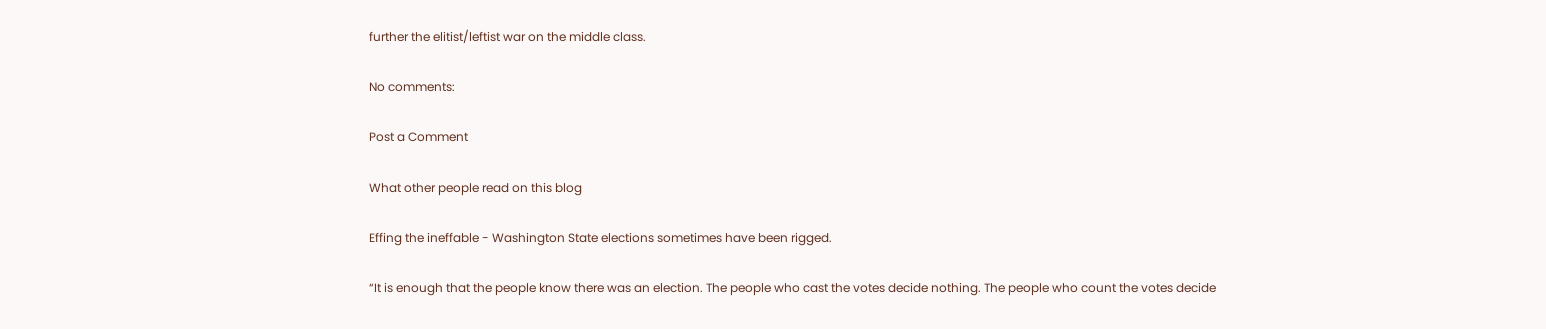further the elitist/leftist war on the middle class.

No comments:

Post a Comment

What other people read on this blog

Effing the ineffable - Washington State elections sometimes have been rigged.

“It is enough that the people know there was an election. The people who cast the votes decide nothing. The people who count the votes decide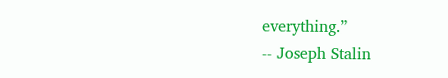everything.”
-- Joseph Stalin